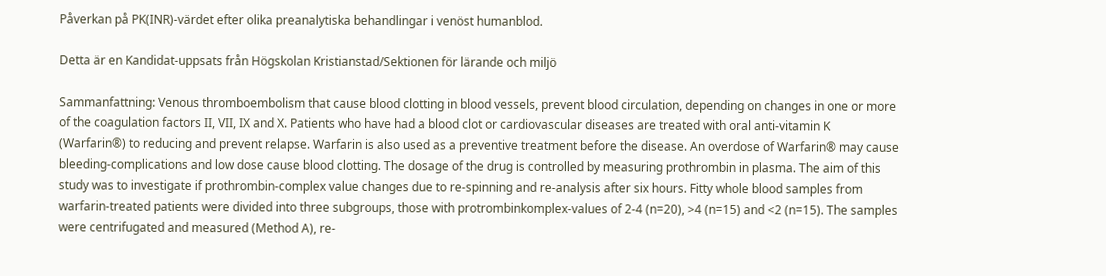Påverkan på PK(INR)-värdet efter olika preanalytiska behandlingar i venöst humanblod.

Detta är en Kandidat-uppsats från Högskolan Kristianstad/Sektionen för lärande och miljö

Sammanfattning: Venous thromboembolism that cause blood clotting in blood vessels, prevent blood circulation, depending on changes in one or more of the coagulation factors II, VII, IX and X. Patients who have had a blood clot or cardiovascular diseases are treated with oral anti-vitamin K (Warfarin®) to reducing and prevent relapse. Warfarin is also used as a preventive treatment before the disease. An overdose of Warfarin® may cause bleeding-complications and low dose cause blood clotting. The dosage of the drug is controlled by measuring prothrombin in plasma. The aim of this study was to investigate if prothrombin-complex value changes due to re-spinning and re-analysis after six hours. Fitty whole blood samples from warfarin-treated patients were divided into three subgroups, those with protrombinkomplex-values of 2-4 (n=20), >4 (n=15) and <2 (n=15). The samples were centrifugated and measured (Method A), re-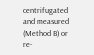centrifugated and measured (Method B) or re-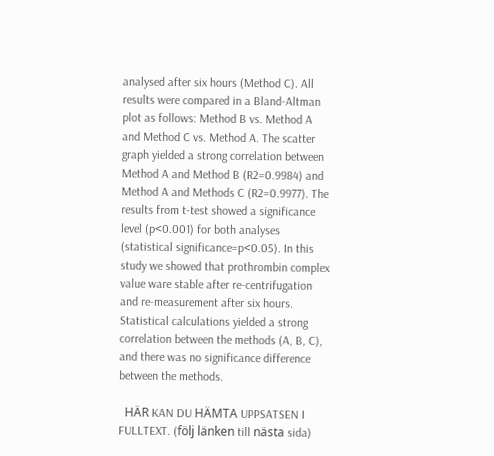analysed after six hours (Method C). All results were compared in a Bland-Altman plot as follows: Method B vs. Method A and Method C vs. Method A. The scatter graph yielded a strong correlation between Method A and Method B (R2=0.9984) and Method A and Methods C (R2=0.9977). The results from t-test showed a significance level (p<0.001) for both analyses (statistical significance=p<0.05). In this study we showed that prothrombin complex value ware stable after re-centrifugation and re-measurement after six hours. Statistical calculations yielded a strong correlation between the methods (A, B, C), and there was no significance difference between the methods.

  HÄR KAN DU HÄMTA UPPSATSEN I FULLTEXT. (följ länken till nästa sida)